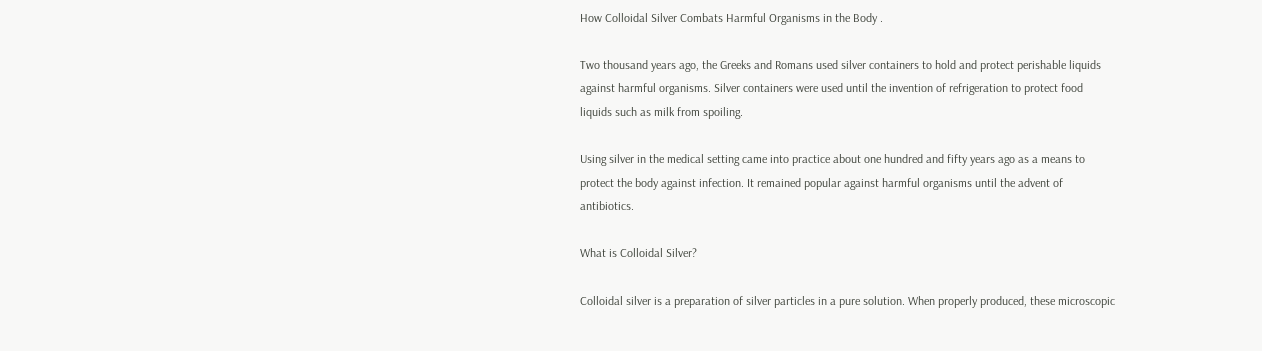How Colloidal Silver Combats Harmful Organisms in the Body .

Two thousand years ago, the Greeks and Romans used silver containers to hold and protect perishable liquids against harmful organisms. Silver containers were used until the invention of refrigeration to protect food liquids such as milk from spoiling.

Using silver in the medical setting came into practice about one hundred and fifty years ago as a means to protect the body against infection. It remained popular against harmful organisms until the advent of antibiotics.

What is Colloidal Silver?

Colloidal silver is a preparation of silver particles in a pure solution. When properly produced, these microscopic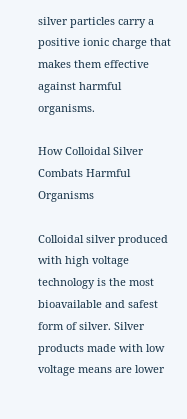silver particles carry a positive ionic charge that makes them effective against harmful organisms.

How Colloidal Silver Combats Harmful Organisms

Colloidal silver produced with high voltage technology is the most bioavailable and safest form of silver. Silver products made with low voltage means are lower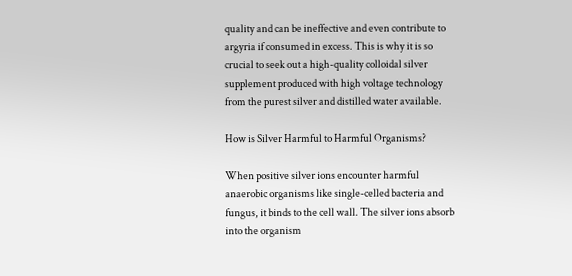quality and can be ineffective and even contribute to argyria if consumed in excess. This is why it is so crucial to seek out a high-quality colloidal silver supplement produced with high voltage technology from the purest silver and distilled water available.

How is Silver Harmful to Harmful Organisms?

When positive silver ions encounter harmful anaerobic organisms like single-celled bacteria and fungus, it binds to the cell wall. The silver ions absorb into the organism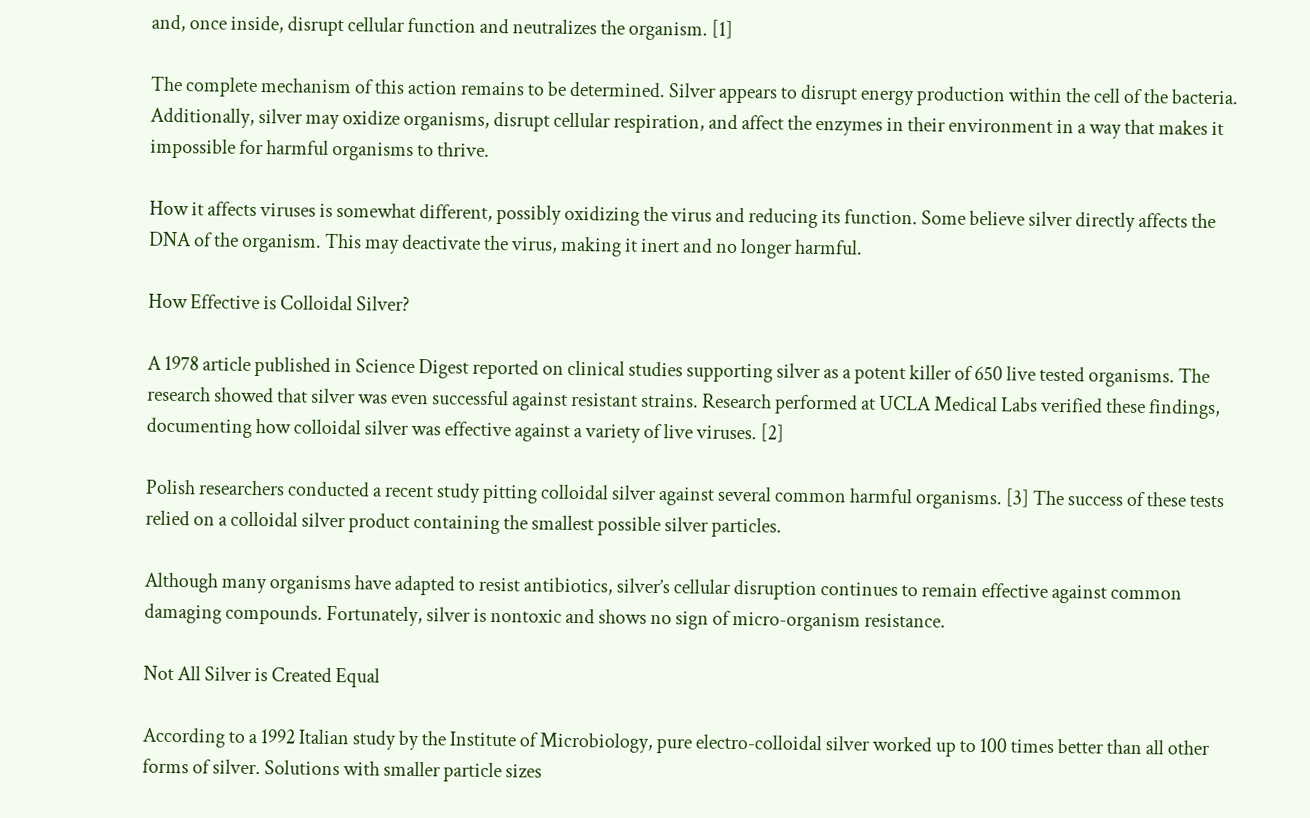and, once inside, disrupt cellular function and neutralizes the organism. [1]

The complete mechanism of this action remains to be determined. Silver appears to disrupt energy production within the cell of the bacteria. Additionally, silver may oxidize organisms, disrupt cellular respiration, and affect the enzymes in their environment in a way that makes it impossible for harmful organisms to thrive.

How it affects viruses is somewhat different, possibly oxidizing the virus and reducing its function. Some believe silver directly affects the DNA of the organism. This may deactivate the virus, making it inert and no longer harmful.

How Effective is Colloidal Silver?

A 1978 article published in Science Digest reported on clinical studies supporting silver as a potent killer of 650 live tested organisms. The research showed that silver was even successful against resistant strains. Research performed at UCLA Medical Labs verified these findings, documenting how colloidal silver was effective against a variety of live viruses. [2]

Polish researchers conducted a recent study pitting colloidal silver against several common harmful organisms. [3] The success of these tests relied on a colloidal silver product containing the smallest possible silver particles.

Although many organisms have adapted to resist antibiotics, silver’s cellular disruption continues to remain effective against common damaging compounds. Fortunately, silver is nontoxic and shows no sign of micro-organism resistance.

Not All Silver is Created Equal

According to a 1992 Italian study by the Institute of Microbiology, pure electro-colloidal silver worked up to 100 times better than all other forms of silver. Solutions with smaller particle sizes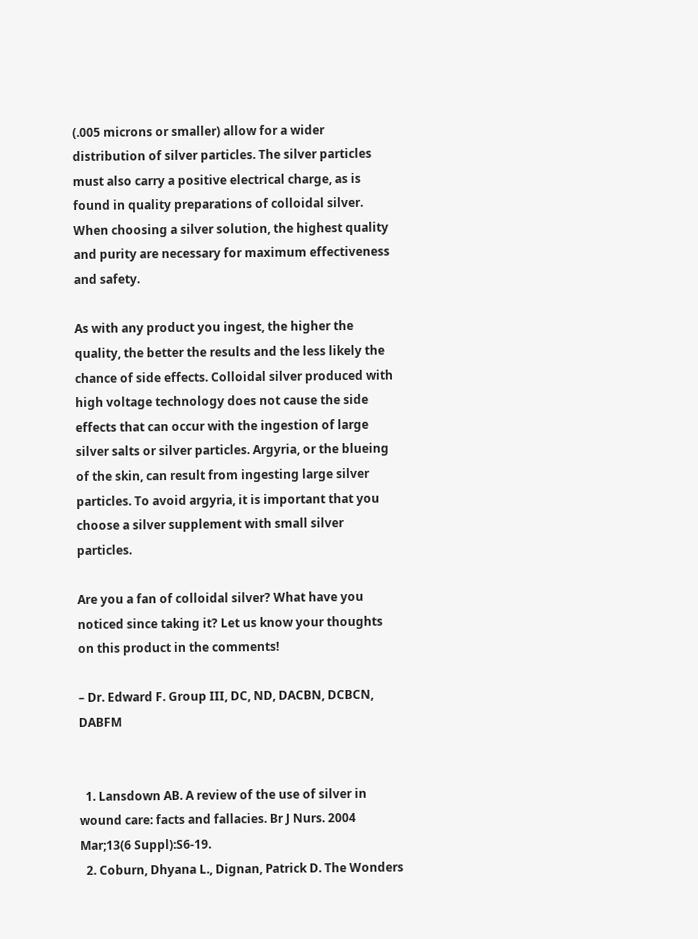(.005 microns or smaller) allow for a wider distribution of silver particles. The silver particles must also carry a positive electrical charge, as is found in quality preparations of colloidal silver. When choosing a silver solution, the highest quality and purity are necessary for maximum effectiveness and safety.

As with any product you ingest, the higher the quality, the better the results and the less likely the chance of side effects. Colloidal silver produced with high voltage technology does not cause the side effects that can occur with the ingestion of large silver salts or silver particles. Argyria, or the blueing of the skin, can result from ingesting large silver particles. To avoid argyria, it is important that you choose a silver supplement with small silver particles.

Are you a fan of colloidal silver? What have you noticed since taking it? Let us know your thoughts on this product in the comments!

– Dr. Edward F. Group III, DC, ND, DACBN, DCBCN, DABFM


  1. Lansdown AB. A review of the use of silver in wound care: facts and fallacies. Br J Nurs. 2004 Mar;13(6 Suppl):S6-19.
  2. Coburn, Dhyana L., Dignan, Patrick D. The Wonders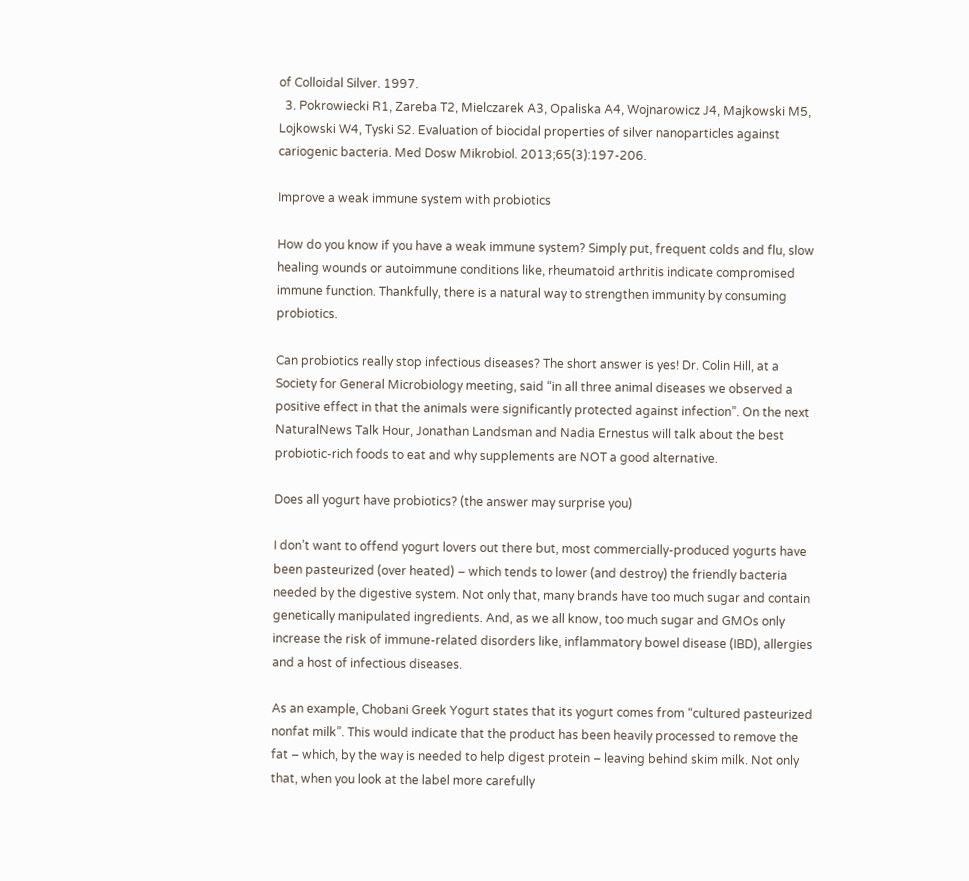of Colloidal Silver. 1997.
  3. Pokrowiecki R1, Zareba T2, Mielczarek A3, Opaliska A4, Wojnarowicz J4, Majkowski M5, Lojkowski W4, Tyski S2. Evaluation of biocidal properties of silver nanoparticles against cariogenic bacteria. Med Dosw Mikrobiol. 2013;65(3):197-206.

Improve a weak immune system with probiotics

How do you know if you have a weak immune system? Simply put, frequent colds and flu, slow healing wounds or autoimmune conditions like, rheumatoid arthritis indicate compromised immune function. Thankfully, there is a natural way to strengthen immunity by consuming probiotics.

Can probiotics really stop infectious diseases? The short answer is yes! Dr. Colin Hill, at a Society for General Microbiology meeting, said “in all three animal diseases we observed a positive effect in that the animals were significantly protected against infection”. On the next NaturalNews Talk Hour, Jonathan Landsman and Nadia Ernestus will talk about the best probiotic-rich foods to eat and why supplements are NOT a good alternative.

Does all yogurt have probiotics? (the answer may surprise you)

I don’t want to offend yogurt lovers out there but, most commercially-produced yogurts have been pasteurized (over heated) – which tends to lower (and destroy) the friendly bacteria needed by the digestive system. Not only that, many brands have too much sugar and contain genetically manipulated ingredients. And, as we all know, too much sugar and GMOs only increase the risk of immune-related disorders like, inflammatory bowel disease (IBD), allergies and a host of infectious diseases.

As an example, Chobani Greek Yogurt states that its yogurt comes from “cultured pasteurized nonfat milk”. This would indicate that the product has been heavily processed to remove the fat – which, by the way is needed to help digest protein – leaving behind skim milk. Not only that, when you look at the label more carefully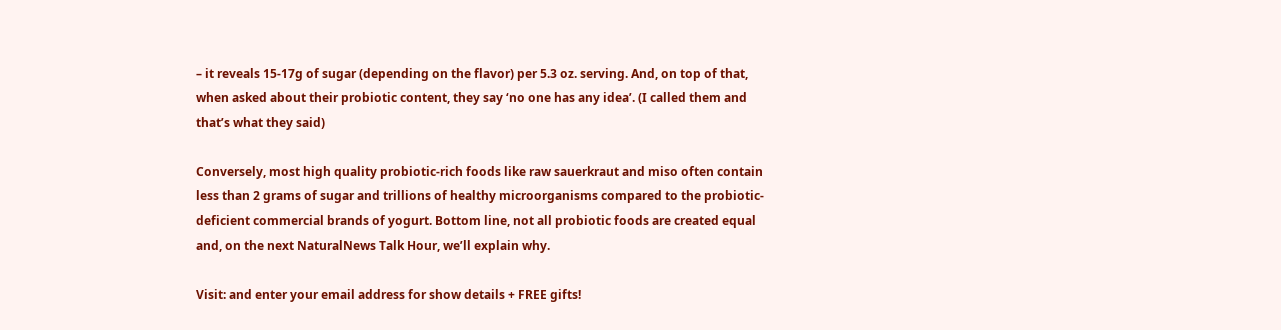– it reveals 15-17g of sugar (depending on the flavor) per 5.3 oz. serving. And, on top of that, when asked about their probiotic content, they say ‘no one has any idea’. (I called them and that’s what they said)

Conversely, most high quality probiotic-rich foods like raw sauerkraut and miso often contain less than 2 grams of sugar and trillions of healthy microorganisms compared to the probiotic-deficient commercial brands of yogurt. Bottom line, not all probiotic foods are created equal and, on the next NaturalNews Talk Hour, we’ll explain why.

Visit: and enter your email address for show details + FREE gifts!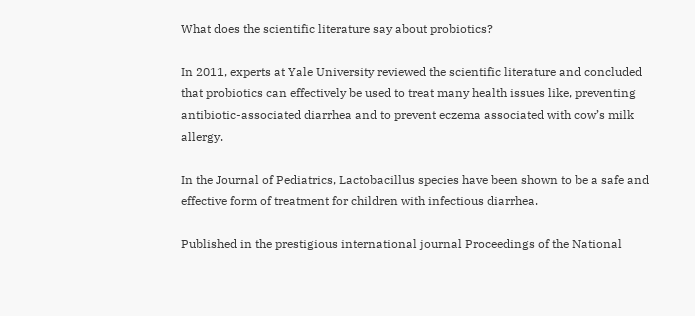What does the scientific literature say about probiotics?

In 2011, experts at Yale University reviewed the scientific literature and concluded that probiotics can effectively be used to treat many health issues like, preventing antibiotic-associated diarrhea and to prevent eczema associated with cow’s milk allergy.

In the Journal of Pediatrics, Lactobacillus species have been shown to be a safe and effective form of treatment for children with infectious diarrhea.

Published in the prestigious international journal Proceedings of the National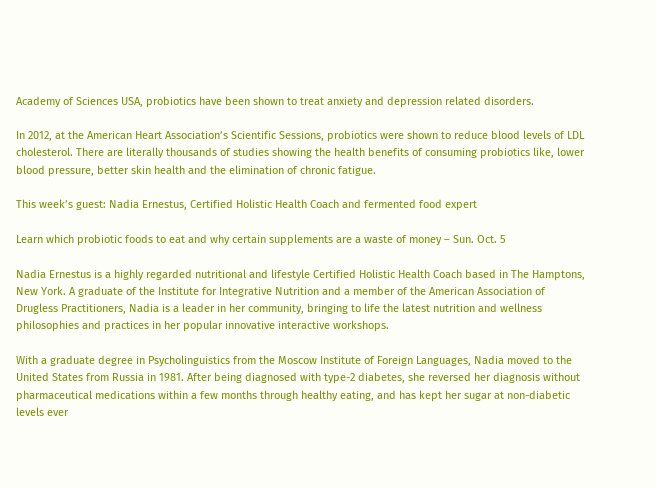Academy of Sciences USA, probiotics have been shown to treat anxiety and depression related disorders.

In 2012, at the American Heart Association’s Scientific Sessions, probiotics were shown to reduce blood levels of LDL cholesterol. There are literally thousands of studies showing the health benefits of consuming probiotics like, lower blood pressure, better skin health and the elimination of chronic fatigue.

This week’s guest: Nadia Ernestus, Certified Holistic Health Coach and fermented food expert

Learn which probiotic foods to eat and why certain supplements are a waste of money – Sun. Oct. 5

Nadia Ernestus is a highly regarded nutritional and lifestyle Certified Holistic Health Coach based in The Hamptons, New York. A graduate of the Institute for Integrative Nutrition and a member of the American Association of Drugless Practitioners, Nadia is a leader in her community, bringing to life the latest nutrition and wellness philosophies and practices in her popular innovative interactive workshops.

With a graduate degree in Psycholinguistics from the Moscow Institute of Foreign Languages, Nadia moved to the United States from Russia in 1981. After being diagnosed with type-2 diabetes, she reversed her diagnosis without pharmaceutical medications within a few months through healthy eating, and has kept her sugar at non-diabetic levels ever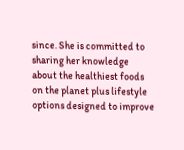since. She is committed to sharing her knowledge about the healthiest foods on the planet plus lifestyle options designed to improve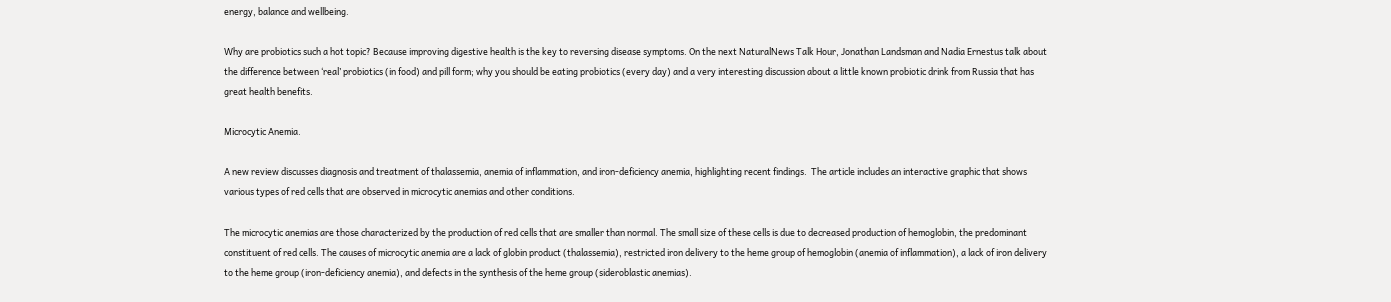energy, balance and wellbeing.

Why are probiotics such a hot topic? Because improving digestive health is the key to reversing disease symptoms. On the next NaturalNews Talk Hour, Jonathan Landsman and Nadia Ernestus talk about the difference between ‘real’ probiotics (in food) and pill form; why you should be eating probiotics (every day) and a very interesting discussion about a little known probiotic drink from Russia that has great health benefits.

Microcytic Anemia.

A new review discusses diagnosis and treatment of thalassemia, anemia of inflammation, and iron-deficiency anemia, highlighting recent findings.  The article includes an interactive graphic that shows various types of red cells that are observed in microcytic anemias and other conditions.

The microcytic anemias are those characterized by the production of red cells that are smaller than normal. The small size of these cells is due to decreased production of hemoglobin, the predominant constituent of red cells. The causes of microcytic anemia are a lack of globin product (thalassemia), restricted iron delivery to the heme group of hemoglobin (anemia of inflammation), a lack of iron delivery to the heme group (iron-deficiency anemia), and defects in the synthesis of the heme group (sideroblastic anemias).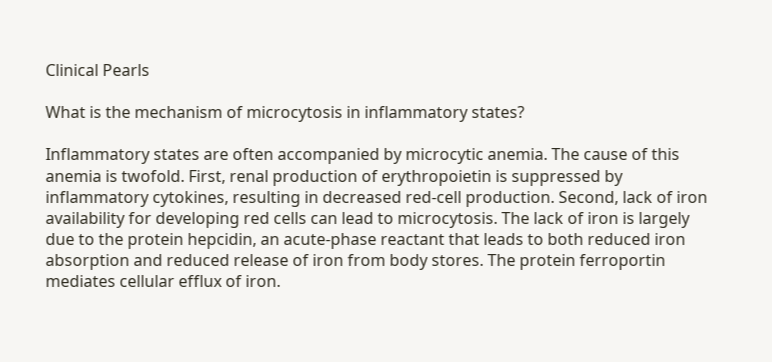Clinical Pearls

What is the mechanism of microcytosis in inflammatory states?

Inflammatory states are often accompanied by microcytic anemia. The cause of this anemia is twofold. First, renal production of erythropoietin is suppressed by inflammatory cytokines, resulting in decreased red-cell production. Second, lack of iron availability for developing red cells can lead to microcytosis. The lack of iron is largely due to the protein hepcidin, an acute-phase reactant that leads to both reduced iron absorption and reduced release of iron from body stores. The protein ferroportin mediates cellular efflux of iron.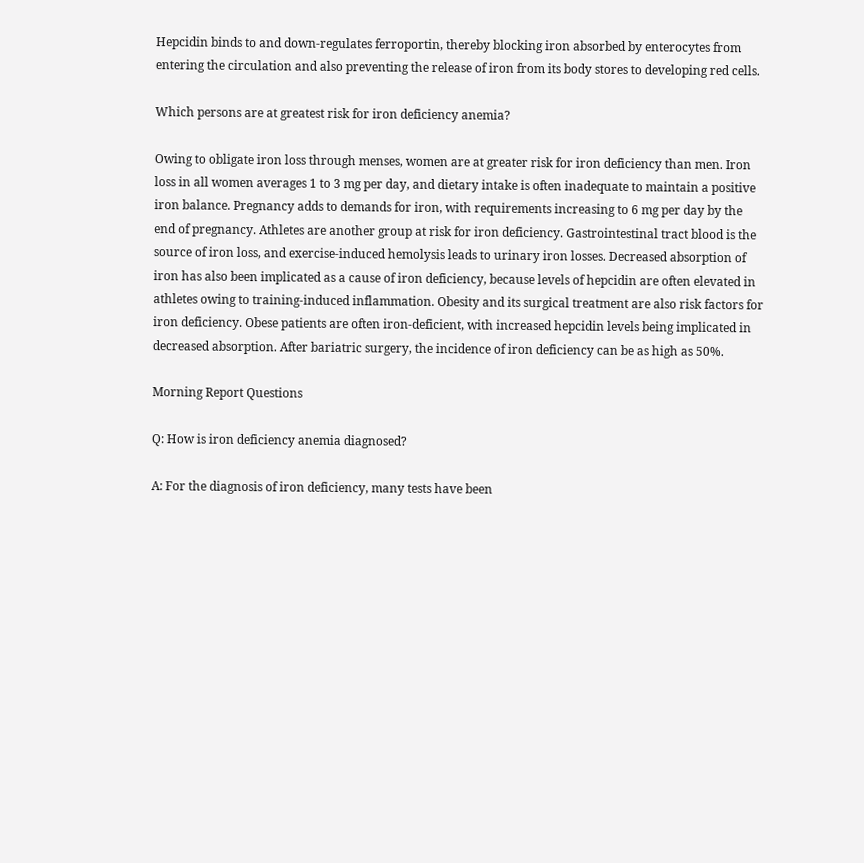Hepcidin binds to and down-regulates ferroportin, thereby blocking iron absorbed by enterocytes from entering the circulation and also preventing the release of iron from its body stores to developing red cells.

Which persons are at greatest risk for iron deficiency anemia?

Owing to obligate iron loss through menses, women are at greater risk for iron deficiency than men. Iron loss in all women averages 1 to 3 mg per day, and dietary intake is often inadequate to maintain a positive iron balance. Pregnancy adds to demands for iron, with requirements increasing to 6 mg per day by the end of pregnancy. Athletes are another group at risk for iron deficiency. Gastrointestinal tract blood is the source of iron loss, and exercise-induced hemolysis leads to urinary iron losses. Decreased absorption of iron has also been implicated as a cause of iron deficiency, because levels of hepcidin are often elevated in athletes owing to training-induced inflammation. Obesity and its surgical treatment are also risk factors for iron deficiency. Obese patients are often iron-deficient, with increased hepcidin levels being implicated in decreased absorption. After bariatric surgery, the incidence of iron deficiency can be as high as 50%.

Morning Report Questions

Q: How is iron deficiency anemia diagnosed?

A: For the diagnosis of iron deficiency, many tests have been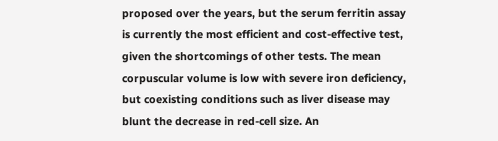proposed over the years, but the serum ferritin assay is currently the most efficient and cost-effective test, given the shortcomings of other tests. The mean corpuscular volume is low with severe iron deficiency, but coexisting conditions such as liver disease may blunt the decrease in red-cell size. An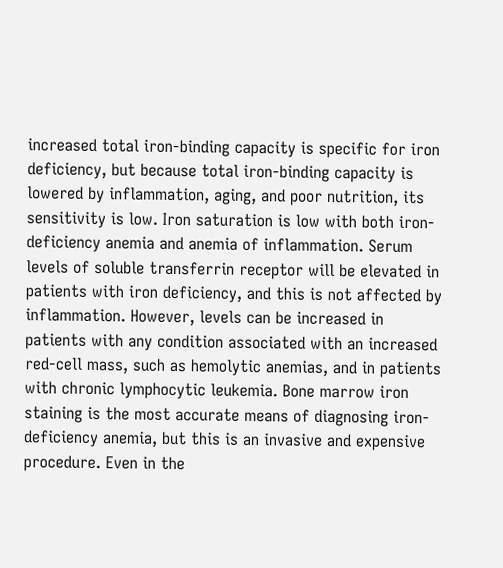increased total iron-binding capacity is specific for iron deficiency, but because total iron-binding capacity is lowered by inflammation, aging, and poor nutrition, its sensitivity is low. Iron saturation is low with both iron-deficiency anemia and anemia of inflammation. Serum levels of soluble transferrin receptor will be elevated in patients with iron deficiency, and this is not affected by inflammation. However, levels can be increased in patients with any condition associated with an increased red-cell mass, such as hemolytic anemias, and in patients with chronic lymphocytic leukemia. Bone marrow iron staining is the most accurate means of diagnosing iron-deficiency anemia, but this is an invasive and expensive procedure. Even in the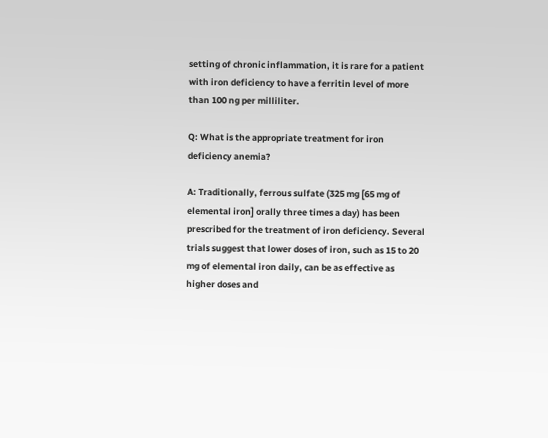setting of chronic inflammation, it is rare for a patient with iron deficiency to have a ferritin level of more than 100 ng per milliliter.

Q: What is the appropriate treatment for iron deficiency anemia?

A: Traditionally, ferrous sulfate (325 mg [65 mg of elemental iron] orally three times a day) has been prescribed for the treatment of iron deficiency. Several trials suggest that lower doses of iron, such as 15 to 20 mg of elemental iron daily, can be as effective as higher doses and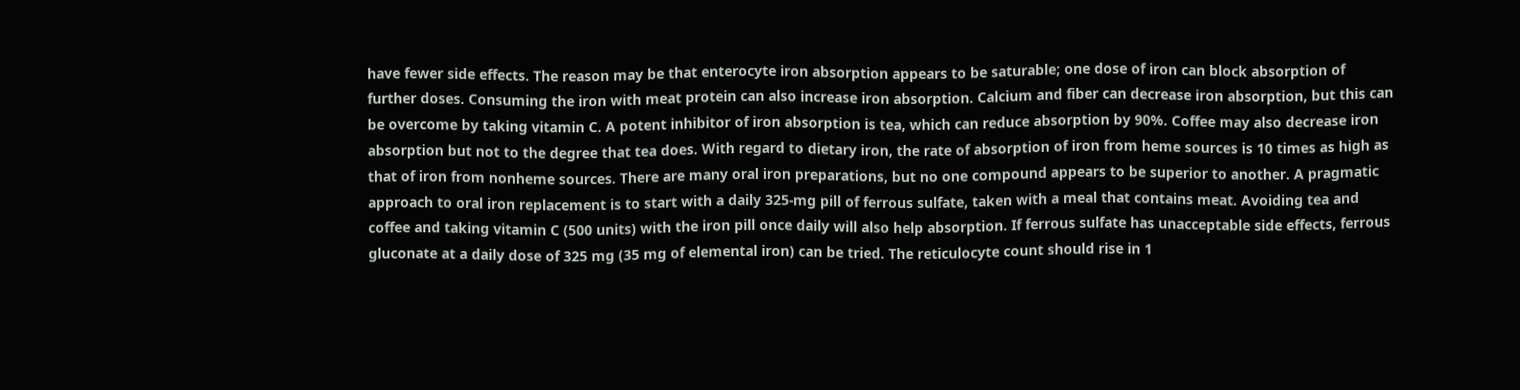have fewer side effects. The reason may be that enterocyte iron absorption appears to be saturable; one dose of iron can block absorption of further doses. Consuming the iron with meat protein can also increase iron absorption. Calcium and fiber can decrease iron absorption, but this can be overcome by taking vitamin C. A potent inhibitor of iron absorption is tea, which can reduce absorption by 90%. Coffee may also decrease iron absorption but not to the degree that tea does. With regard to dietary iron, the rate of absorption of iron from heme sources is 10 times as high as that of iron from nonheme sources. There are many oral iron preparations, but no one compound appears to be superior to another. A pragmatic approach to oral iron replacement is to start with a daily 325-mg pill of ferrous sulfate, taken with a meal that contains meat. Avoiding tea and coffee and taking vitamin C (500 units) with the iron pill once daily will also help absorption. If ferrous sulfate has unacceptable side effects, ferrous gluconate at a daily dose of 325 mg (35 mg of elemental iron) can be tried. The reticulocyte count should rise in 1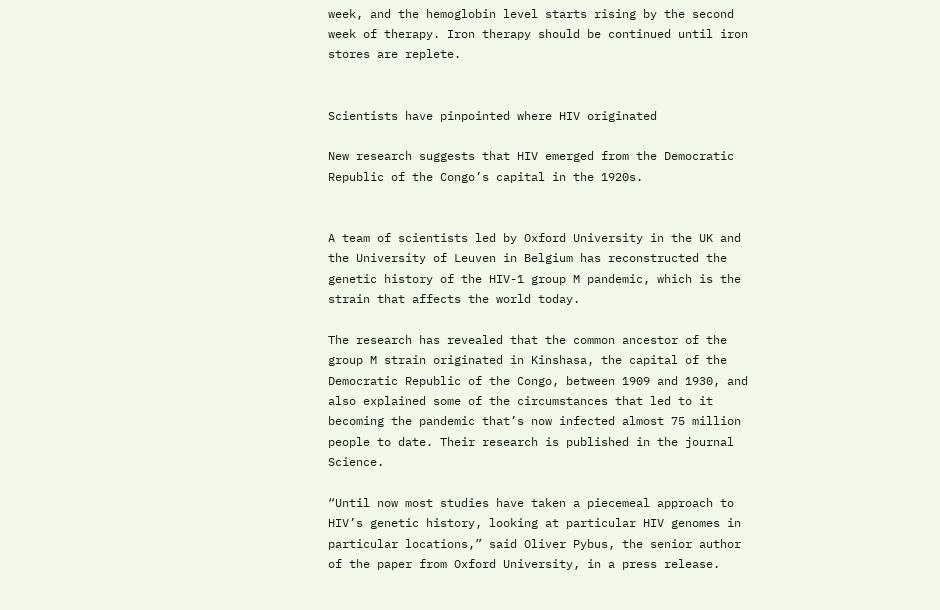week, and the hemoglobin level starts rising by the second week of therapy. Iron therapy should be continued until iron stores are replete.


Scientists have pinpointed where HIV originated

New research suggests that HIV emerged from the Democratic Republic of the Congo’s capital in the 1920s.


A team of scientists led by Oxford University in the UK and the University of Leuven in Belgium has reconstructed the genetic history of the HIV-1 group M pandemic, which is the strain that affects the world today.

The research has revealed that the common ancestor of the group M strain originated in Kinshasa, the capital of the Democratic Republic of the Congo, between 1909 and 1930, and also explained some of the circumstances that led to it becoming the pandemic that’s now infected almost 75 million people to date. Their research is published in the journal Science.

“Until now most studies have taken a piecemeal approach to HIV’s genetic history, looking at particular HIV genomes in particular locations,” said Oliver Pybus, the senior author of the paper from Oxford University, in a press release.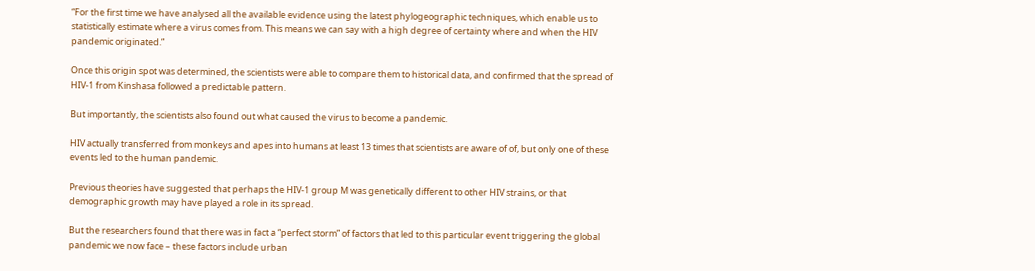“For the first time we have analysed all the available evidence using the latest phylogeographic techniques, which enable us to statistically estimate where a virus comes from. This means we can say with a high degree of certainty where and when the HIV pandemic originated.”

Once this origin spot was determined, the scientists were able to compare them to historical data, and confirmed that the spread of HIV-1 from Kinshasa followed a predictable pattern.

But importantly, the scientists also found out what caused the virus to become a pandemic.

HIV actually transferred from monkeys and apes into humans at least 13 times that scientists are aware of of, but only one of these events led to the human pandemic.

Previous theories have suggested that perhaps the HIV-1 group M was genetically different to other HIV strains, or that demographic growth may have played a role in its spread.

But the researchers found that there was in fact a “perfect storm” of factors that led to this particular event triggering the global pandemic we now face – these factors include urban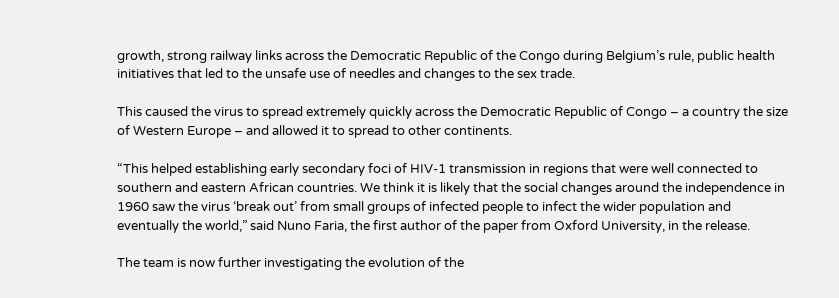growth, strong railway links across the Democratic Republic of the Congo during Belgium’s rule, public health initiatives that led to the unsafe use of needles and changes to the sex trade.

This caused the virus to spread extremely quickly across the Democratic Republic of Congo – a country the size of Western Europe – and allowed it to spread to other continents.

“This helped establishing early secondary foci of HIV-1 transmission in regions that were well connected to southern and eastern African countries. We think it is likely that the social changes around the independence in 1960 saw the virus ‘break out’ from small groups of infected people to infect the wider population and eventually the world,” said Nuno Faria, the first author of the paper from Oxford University, in the release.

The team is now further investigating the evolution of the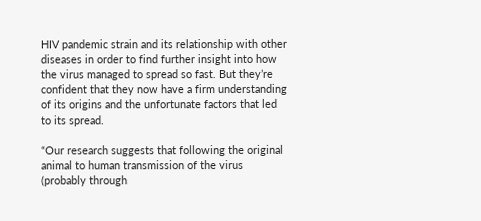HIV pandemic strain and its relationship with other diseases in order to find further insight into how the virus managed to spread so fast. But they’re confident that they now have a firm understanding of its origins and the unfortunate factors that led to its spread.

“Our research suggests that following the original animal to human transmission of the virus (probably through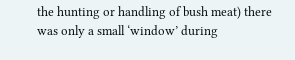the hunting or handling of bush meat) there was only a small ‘window’ during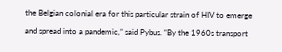the Belgian colonial era for this particular strain of HIV to emerge and spread into a pandemic,” said Pybus. “By the 1960s transport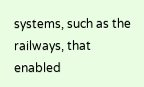systems, such as the railways, that enabled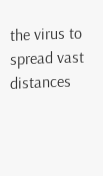the virus to spread vast distances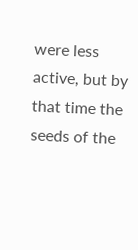were less active, but by that time the seeds of the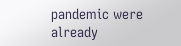pandemic were already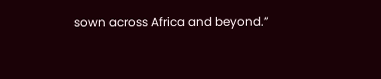sown across Africa and beyond.”